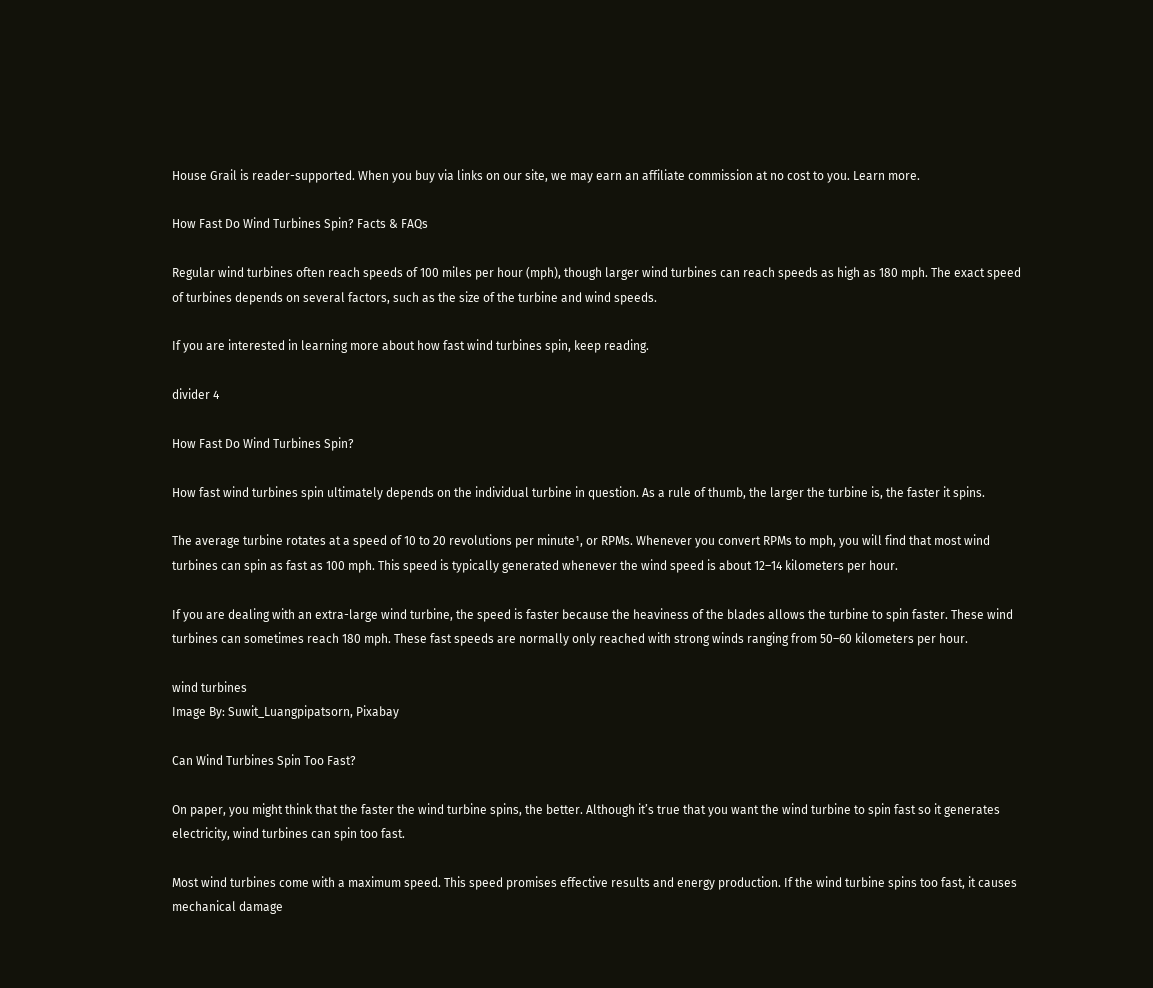House Grail is reader-supported. When you buy via links on our site, we may earn an affiliate commission at no cost to you. Learn more.

How Fast Do Wind Turbines Spin? Facts & FAQs

Regular wind turbines often reach speeds of 100 miles per hour (mph), though larger wind turbines can reach speeds as high as 180 mph. The exact speed of turbines depends on several factors, such as the size of the turbine and wind speeds.

If you are interested in learning more about how fast wind turbines spin, keep reading.

divider 4

How Fast Do Wind Turbines Spin?

How fast wind turbines spin ultimately depends on the individual turbine in question. As a rule of thumb, the larger the turbine is, the faster it spins.

The average turbine rotates at a speed of 10 to 20 revolutions per minute¹, or RPMs. Whenever you convert RPMs to mph, you will find that most wind turbines can spin as fast as 100 mph. This speed is typically generated whenever the wind speed is about 12–14 kilometers per hour.

If you are dealing with an extra-large wind turbine, the speed is faster because the heaviness of the blades allows the turbine to spin faster. These wind turbines can sometimes reach 180 mph. These fast speeds are normally only reached with strong winds ranging from 50–60 kilometers per hour.

wind turbines
Image By: Suwit_Luangpipatsorn, Pixabay

Can Wind Turbines Spin Too Fast?

On paper, you might think that the faster the wind turbine spins, the better. Although it’s true that you want the wind turbine to spin fast so it generates electricity, wind turbines can spin too fast.

Most wind turbines come with a maximum speed. This speed promises effective results and energy production. If the wind turbine spins too fast, it causes mechanical damage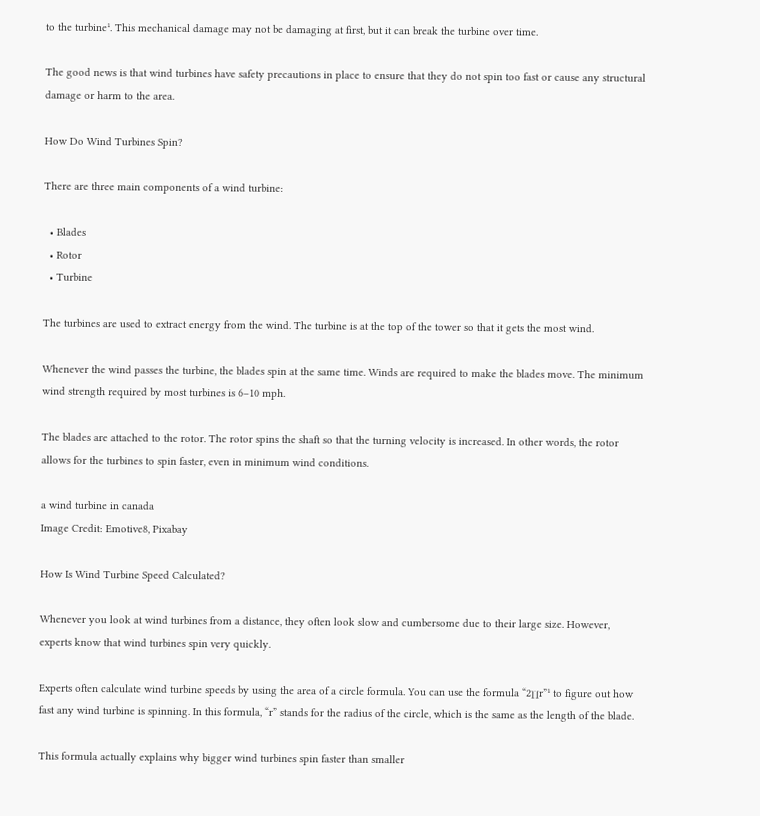to the turbine¹. This mechanical damage may not be damaging at first, but it can break the turbine over time.

The good news is that wind turbines have safety precautions in place to ensure that they do not spin too fast or cause any structural damage or harm to the area.

How Do Wind Turbines Spin?

There are three main components of a wind turbine:

  • Blades
  • Rotor
  • Turbine

The turbines are used to extract energy from the wind. The turbine is at the top of the tower so that it gets the most wind.

Whenever the wind passes the turbine, the blades spin at the same time. Winds are required to make the blades move. The minimum wind strength required by most turbines is 6–10 mph.

The blades are attached to the rotor. The rotor spins the shaft so that the turning velocity is increased. In other words, the rotor allows for the turbines to spin faster, even in minimum wind conditions.

a wind turbine in canada
Image Credit: Emotive8, Pixabay

How Is Wind Turbine Speed Calculated?

Whenever you look at wind turbines from a distance, they often look slow and cumbersome due to their large size. However, experts know that wind turbines spin very quickly.

Experts often calculate wind turbine speeds by using the area of a circle formula. You can use the formula “2∏r”¹ to figure out how fast any wind turbine is spinning. In this formula, “r” stands for the radius of the circle, which is the same as the length of the blade.

This formula actually explains why bigger wind turbines spin faster than smaller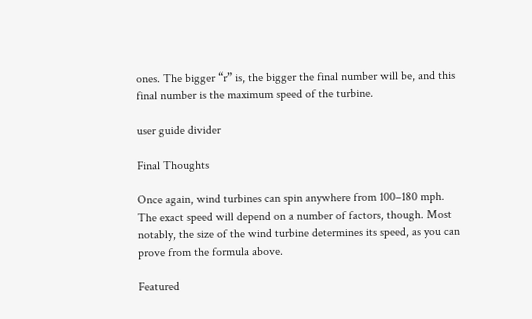ones. The bigger “r” is, the bigger the final number will be, and this final number is the maximum speed of the turbine.

user guide divider

Final Thoughts

Once again, wind turbines can spin anywhere from 100–180 mph. The exact speed will depend on a number of factors, though. Most notably, the size of the wind turbine determines its speed, as you can prove from the formula above.

Featured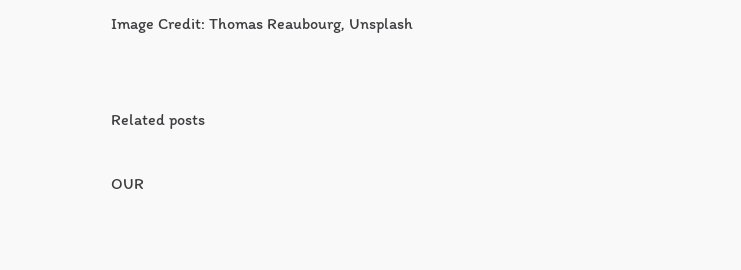Image Credit: Thomas Reaubourg, Unsplash


Related posts

OUR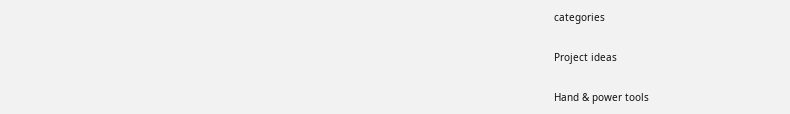categories

Project ideas

Hand & power tools